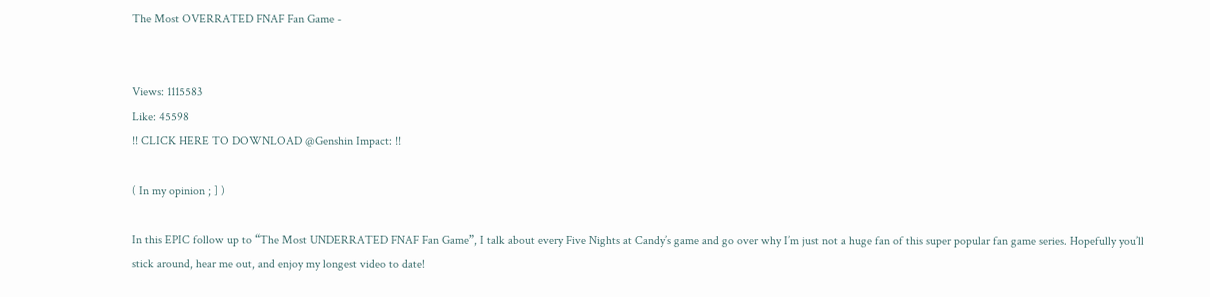The Most OVERRATED FNAF Fan Game -


Views: 1115583
Like: 45598
!! CLICK HERE TO DOWNLOAD @Genshin Impact: !!

( In my opinion ; ] )

In this EPIC follow up to “The Most UNDERRATED FNAF Fan Game”, I talk about every Five Nights at Candy’s game and go over why I’m just not a huge fan of this super popular fan game series. Hopefully you’ll stick around, hear me out, and enjoy my longest video to date!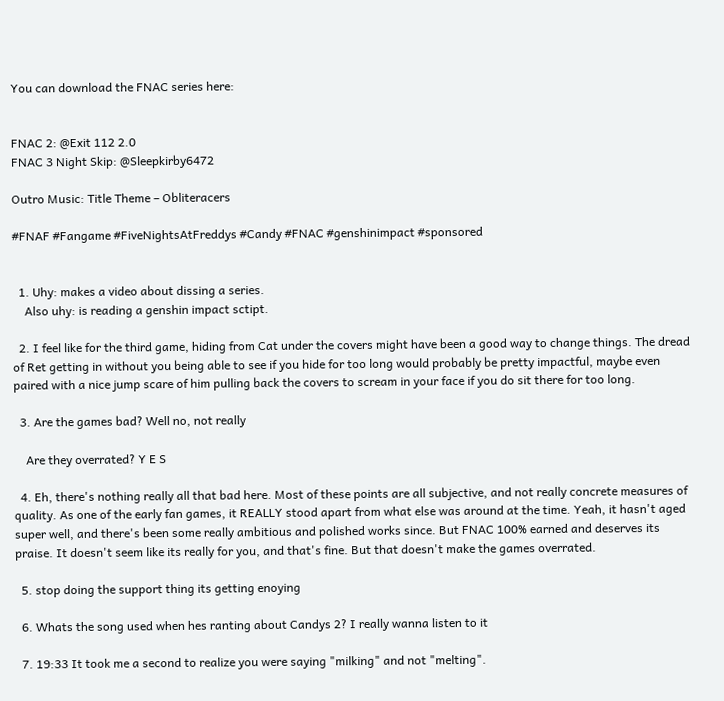You can download the FNAC series here:


FNAC 2: @Exit 112 2.0
FNAC 3 Night Skip: @Sleepkirby6472

Outro Music: Title Theme – Obliteracers

#FNAF #Fangame #FiveNightsAtFreddys #Candy #FNAC #genshinimpact #sponsored


  1. Uhy: makes a video about dissing a series.
    Also uhy: is reading a genshin impact sctipt.

  2. I feel like for the third game, hiding from Cat under the covers might have been a good way to change things. The dread of Ret getting in without you being able to see if you hide for too long would probably be pretty impactful, maybe even paired with a nice jump scare of him pulling back the covers to scream in your face if you do sit there for too long.

  3. Are the games bad? Well no, not really

    Are they overrated? Y E S

  4. Eh, there's nothing really all that bad here. Most of these points are all subjective, and not really concrete measures of quality. As one of the early fan games, it REALLY stood apart from what else was around at the time. Yeah, it hasn't aged super well, and there's been some really ambitious and polished works since. But FNAC 100% earned and deserves its praise. It doesn't seem like its really for you, and that's fine. But that doesn't make the games overrated.

  5. stop doing the support thing its getting enoying

  6. Whats the song used when hes ranting about Candys 2? I really wanna listen to it

  7. 19:33 It took me a second to realize you were saying "milking" and not "melting".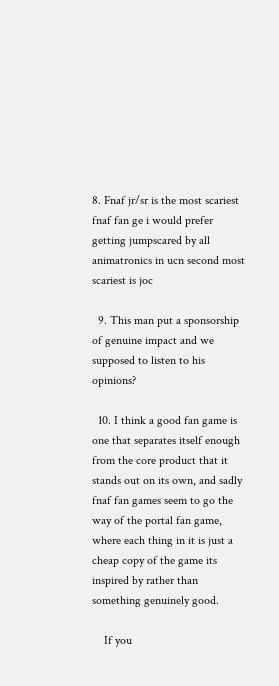8. Fnaf jr/sr is the most scariest fnaf fan ge i would prefer getting jumpscared by all animatronics in ucn second most scariest is joc

  9. This man put a sponsorship of genuine impact and we supposed to listen to his opinions?

  10. I think a good fan game is one that separates itself enough from the core product that it stands out on its own, and sadly fnaf fan games seem to go the way of the portal fan game, where each thing in it is just a cheap copy of the game its inspired by rather than something genuinely good.

    If you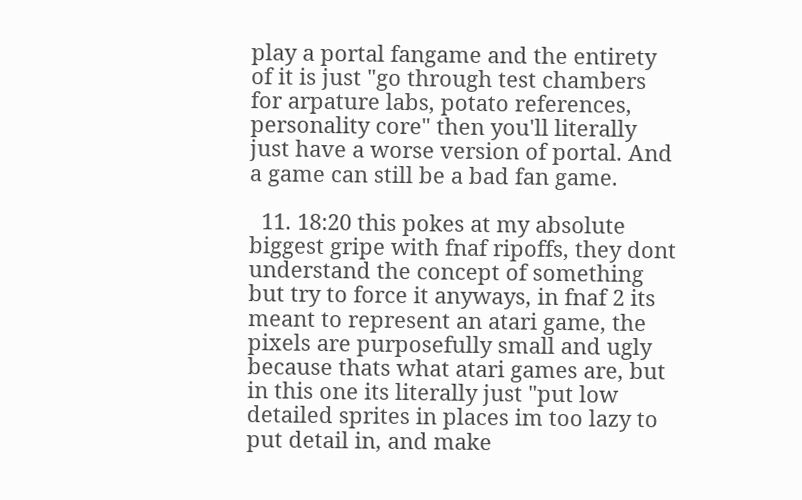play a portal fangame and the entirety of it is just "go through test chambers for arpature labs, potato references, personality core" then you'll literally just have a worse version of portal. And a game can still be a bad fan game.

  11. 18:20 this pokes at my absolute biggest gripe with fnaf ripoffs, they dont understand the concept of something but try to force it anyways, in fnaf 2 its meant to represent an atari game, the pixels are purposefully small and ugly because thats what atari games are, but in this one its literally just "put low detailed sprites in places im too lazy to put detail in, and make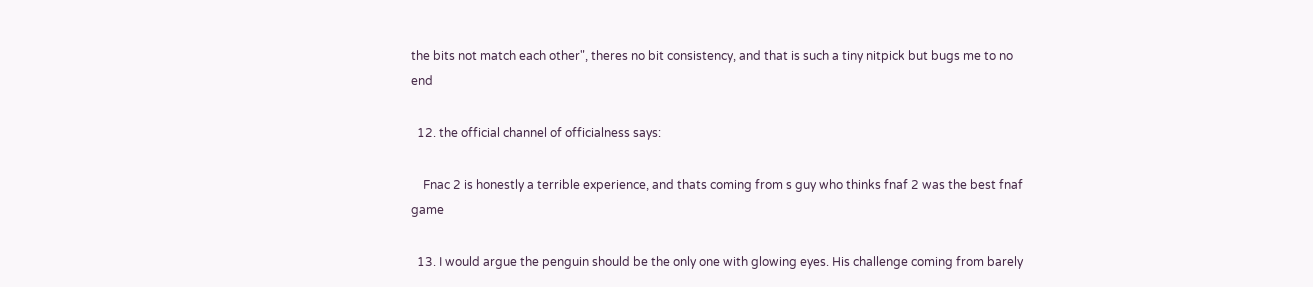the bits not match each other", theres no bit consistency, and that is such a tiny nitpick but bugs me to no end

  12. the official channel of officialness says:

    Fnac 2 is honestly a terrible experience, and thats coming from s guy who thinks fnaf 2 was the best fnaf game

  13. I would argue the penguin should be the only one with glowing eyes. His challenge coming from barely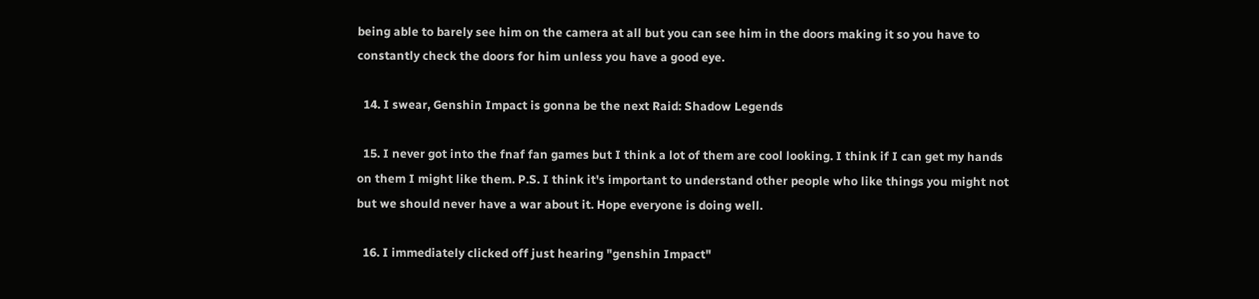being able to barely see him on the camera at all but you can see him in the doors making it so you have to constantly check the doors for him unless you have a good eye.

  14. I swear, Genshin Impact is gonna be the next Raid: Shadow Legends

  15. I never got into the fnaf fan games but I think a lot of them are cool looking. I think if I can get my hands on them I might like them. P.S. I think it's important to understand other people who like things you might not but we should never have a war about it. Hope everyone is doing well.

  16. I immediately clicked off just hearing "genshin Impact"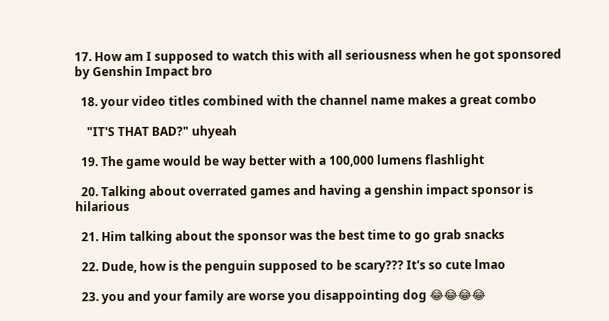17. How am I supposed to watch this with all seriousness when he got sponsored by Genshin Impact bro

  18. your video titles combined with the channel name makes a great combo

    "IT'S THAT BAD?" uhyeah

  19. The game would be way better with a 100,000 lumens flashlight

  20. Talking about overrated games and having a genshin impact sponsor is hilarious

  21. Him talking about the sponsor was the best time to go grab snacks

  22. Dude, how is the penguin supposed to be scary??? It's so cute lmao

  23. you and your family are worse you disappointing dog 😂😂😂😂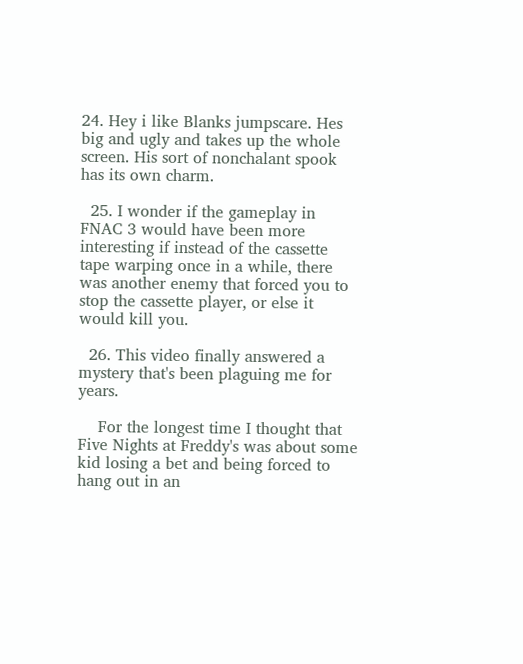24. Hey i like Blanks jumpscare. Hes big and ugly and takes up the whole screen. His sort of nonchalant spook has its own charm.

  25. I wonder if the gameplay in FNAC 3 would have been more interesting if instead of the cassette tape warping once in a while, there was another enemy that forced you to stop the cassette player, or else it would kill you.

  26. This video finally answered a mystery that's been plaguing me for years.

    For the longest time I thought that Five Nights at Freddy's was about some kid losing a bet and being forced to hang out in an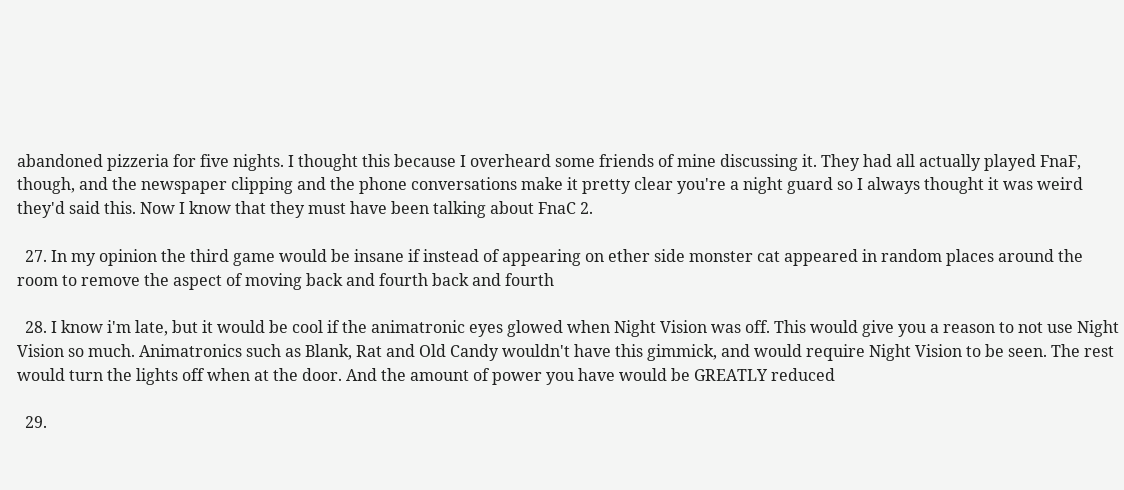abandoned pizzeria for five nights. I thought this because I overheard some friends of mine discussing it. They had all actually played FnaF, though, and the newspaper clipping and the phone conversations make it pretty clear you're a night guard so I always thought it was weird they'd said this. Now I know that they must have been talking about FnaC 2.

  27. In my opinion the third game would be insane if instead of appearing on ether side monster cat appeared in random places around the room to remove the aspect of moving back and fourth back and fourth

  28. I know i'm late, but it would be cool if the animatronic eyes glowed when Night Vision was off. This would give you a reason to not use Night Vision so much. Animatronics such as Blank, Rat and Old Candy wouldn't have this gimmick, and would require Night Vision to be seen. The rest would turn the lights off when at the door. And the amount of power you have would be GREATLY reduced

  29.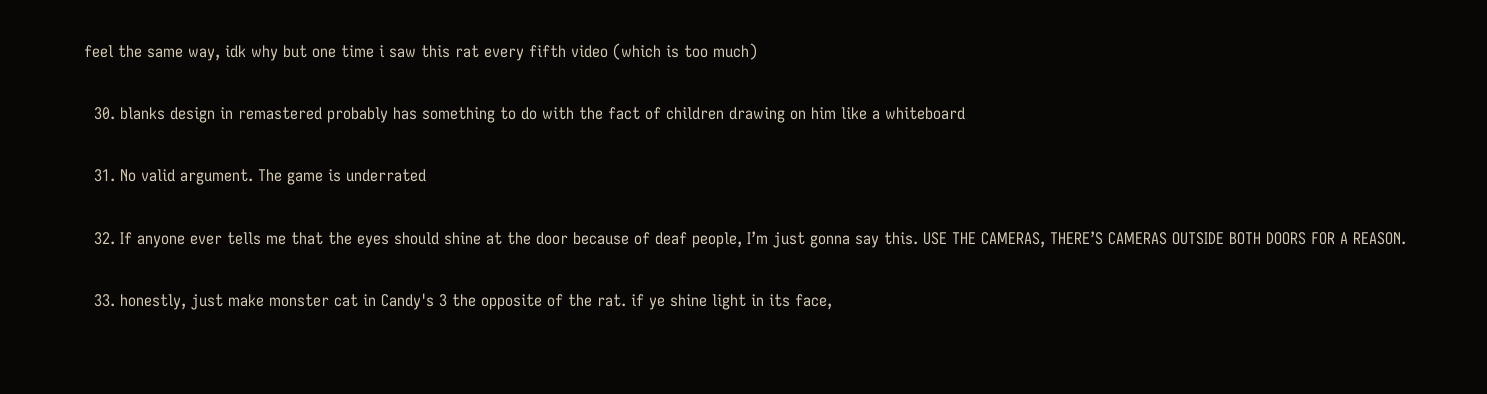feel the same way, idk why but one time i saw this rat every fifth video (which is too much)

  30. blanks design in remastered probably has something to do with the fact of children drawing on him like a whiteboard

  31. No valid argument. The game is underrated

  32. If anyone ever tells me that the eyes should shine at the door because of deaf people, I’m just gonna say this. USE THE CAMERAS, THERE’S CAMERAS OUTSIDE BOTH DOORS FOR A REASON.

  33. honestly, just make monster cat in Candy's 3 the opposite of the rat. if ye shine light in its face,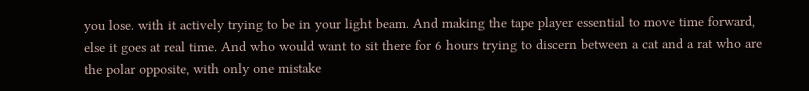you lose. with it actively trying to be in your light beam. And making the tape player essential to move time forward, else it goes at real time. And who would want to sit there for 6 hours trying to discern between a cat and a rat who are the polar opposite, with only one mistake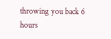throwing you back 6 hours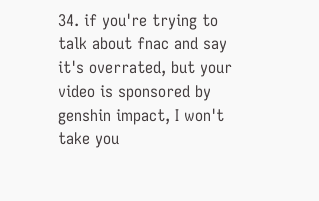34. if you're trying to talk about fnac and say it's overrated, but your video is sponsored by genshin impact, I won't take you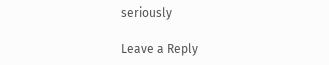seriously

Leave a Reply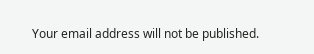Your email address will not be published.